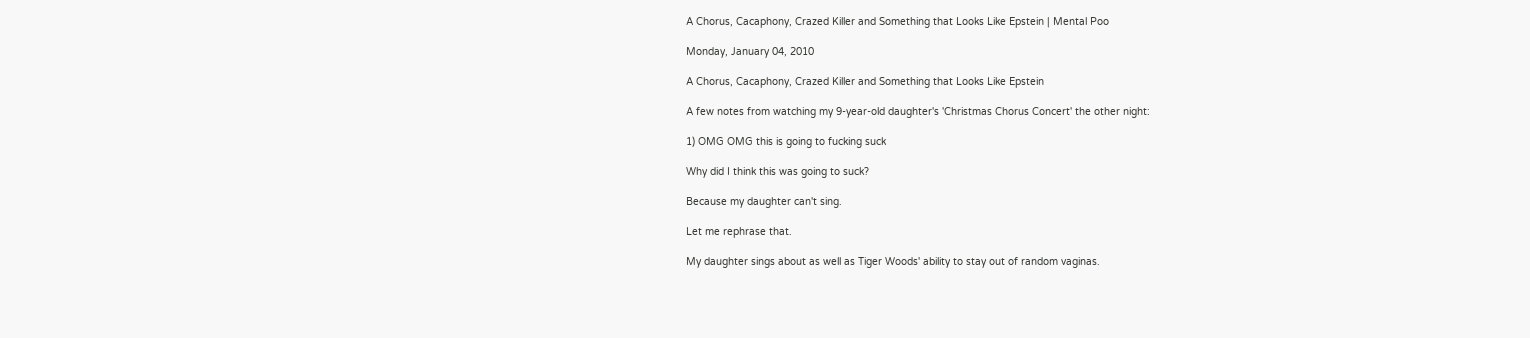A Chorus, Cacaphony, Crazed Killer and Something that Looks Like Epstein | Mental Poo

Monday, January 04, 2010

A Chorus, Cacaphony, Crazed Killer and Something that Looks Like Epstein

A few notes from watching my 9-year-old daughter's 'Christmas Chorus Concert' the other night:

1) OMG OMG this is going to fucking suck

Why did I think this was going to suck?

Because my daughter can't sing.

Let me rephrase that.

My daughter sings about as well as Tiger Woods' ability to stay out of random vaginas.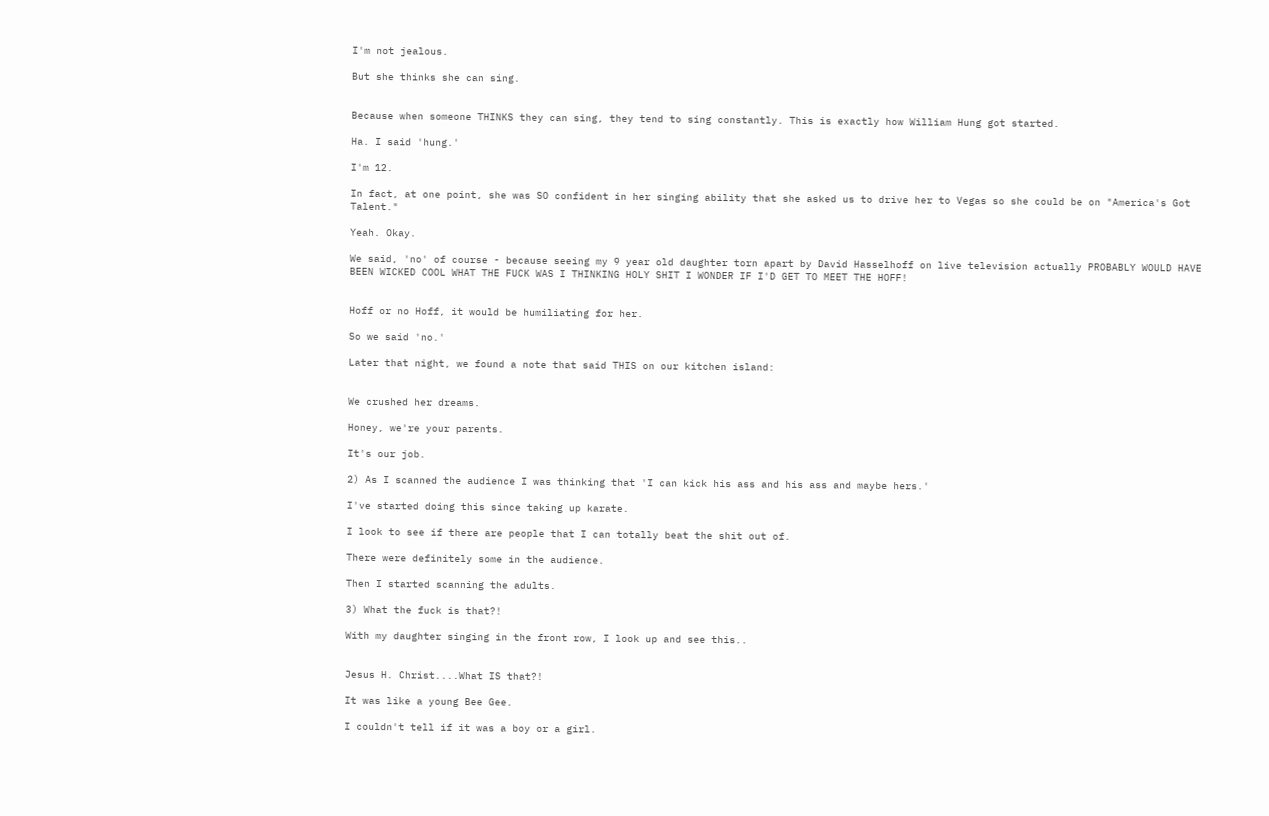I'm not jealous.

But she thinks she can sing.


Because when someone THINKS they can sing, they tend to sing constantly. This is exactly how William Hung got started.

Ha. I said 'hung.'

I'm 12.

In fact, at one point, she was SO confident in her singing ability that she asked us to drive her to Vegas so she could be on "America's Got Talent."

Yeah. Okay.

We said, 'no' of course - because seeing my 9 year old daughter torn apart by David Hasselhoff on live television actually PROBABLY WOULD HAVE BEEN WICKED COOL WHAT THE FUCK WAS I THINKING HOLY SHIT I WONDER IF I'D GET TO MEET THE HOFF!


Hoff or no Hoff, it would be humiliating for her.

So we said 'no.'

Later that night, we found a note that said THIS on our kitchen island:


We crushed her dreams.

Honey, we're your parents.

It's our job.

2) As I scanned the audience I was thinking that 'I can kick his ass and his ass and maybe hers.'

I've started doing this since taking up karate.

I look to see if there are people that I can totally beat the shit out of.

There were definitely some in the audience.

Then I started scanning the adults.

3) What the fuck is that?!

With my daughter singing in the front row, I look up and see this..


Jesus H. Christ....What IS that?!

It was like a young Bee Gee.

I couldn't tell if it was a boy or a girl.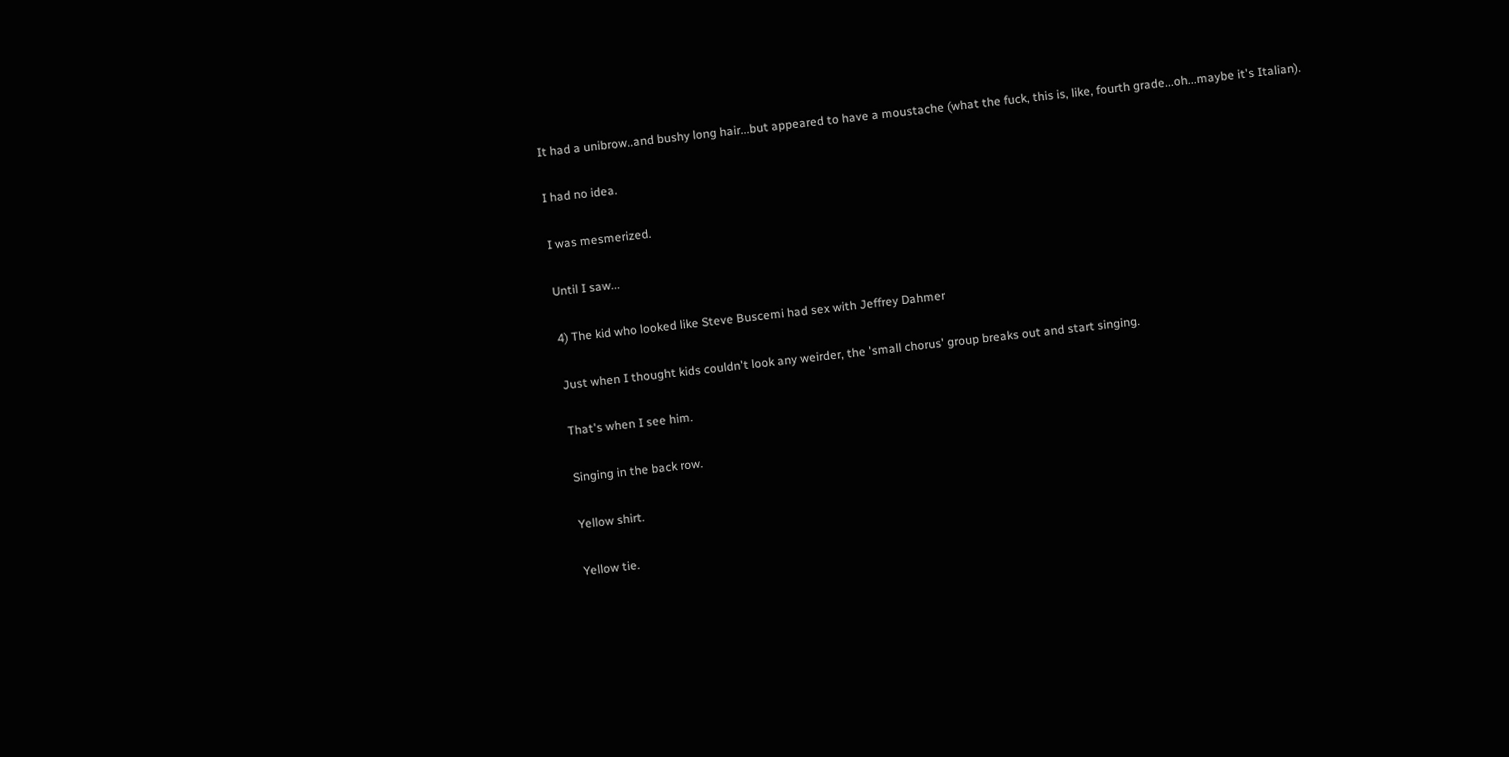It had a unibrow..and bushy long hair...but appeared to have a moustache (what the fuck, this is, like, fourth grade...oh...maybe it's Italian).

I had no idea.

I was mesmerized.

Until I saw...

4) The kid who looked like Steve Buscemi had sex with Jeffrey Dahmer

Just when I thought kids couldn't look any weirder, the 'small chorus' group breaks out and start singing.

That's when I see him.

Singing in the back row.

Yellow shirt.

Yellow tie.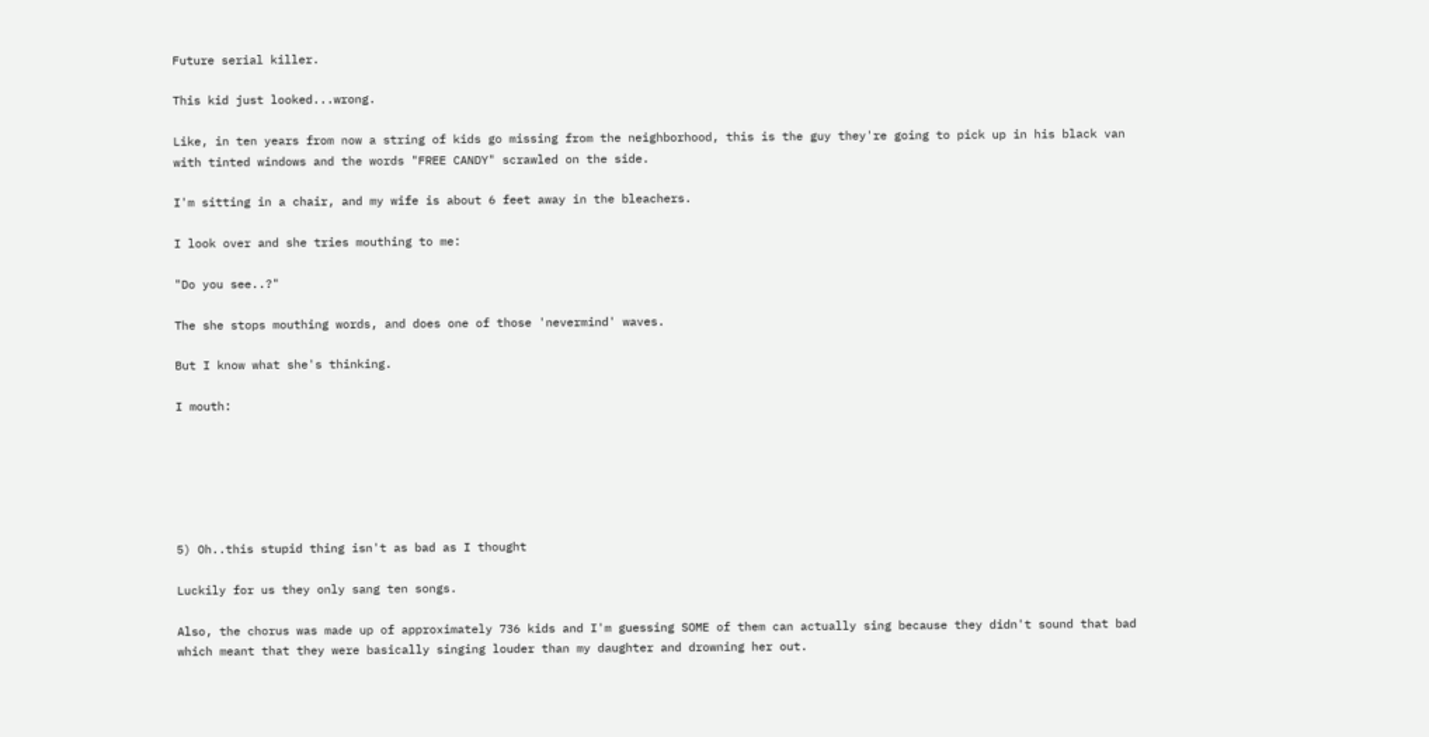Future serial killer.

This kid just looked...wrong.

Like, in ten years from now a string of kids go missing from the neighborhood, this is the guy they're going to pick up in his black van with tinted windows and the words "FREE CANDY" scrawled on the side.

I'm sitting in a chair, and my wife is about 6 feet away in the bleachers.

I look over and she tries mouthing to me:

"Do you see..?"

The she stops mouthing words, and does one of those 'nevermind' waves.

But I know what she's thinking.

I mouth:






5) Oh..this stupid thing isn't as bad as I thought

Luckily for us they only sang ten songs.

Also, the chorus was made up of approximately 736 kids and I'm guessing SOME of them can actually sing because they didn't sound that bad which meant that they were basically singing louder than my daughter and drowning her out.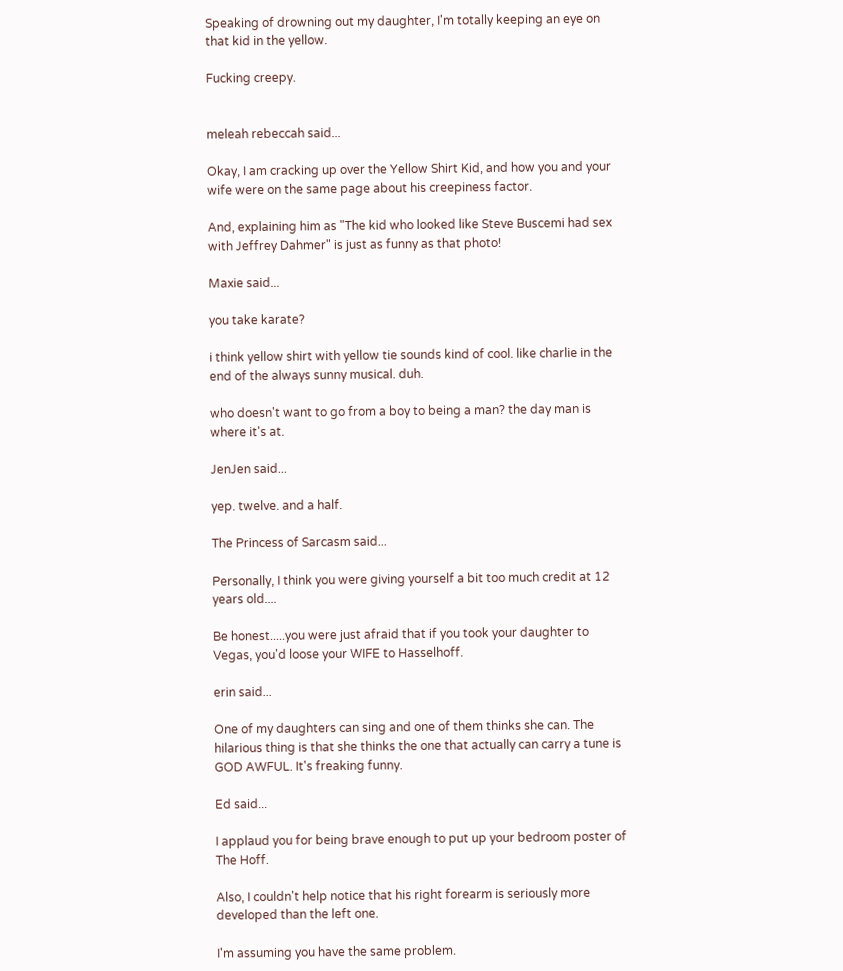Speaking of drowning out my daughter, I'm totally keeping an eye on that kid in the yellow.

Fucking creepy.


meleah rebeccah said...

Okay, I am cracking up over the Yellow Shirt Kid, and how you and your wife were on the same page about his creepiness factor.

And, explaining him as "The kid who looked like Steve Buscemi had sex with Jeffrey Dahmer" is just as funny as that photo!

Maxie said...

you take karate?

i think yellow shirt with yellow tie sounds kind of cool. like charlie in the end of the always sunny musical. duh.

who doesn't want to go from a boy to being a man? the day man is where it's at.

JenJen said...

yep. twelve. and a half.

The Princess of Sarcasm said...

Personally, I think you were giving yourself a bit too much credit at 12 years old....

Be honest.....you were just afraid that if you took your daughter to Vegas, you'd loose your WIFE to Hasselhoff.

erin said...

One of my daughters can sing and one of them thinks she can. The hilarious thing is that she thinks the one that actually can carry a tune is GOD AWFUL. It's freaking funny.

Ed said...

I applaud you for being brave enough to put up your bedroom poster of The Hoff.

Also, I couldn't help notice that his right forearm is seriously more developed than the left one.

I'm assuming you have the same problem.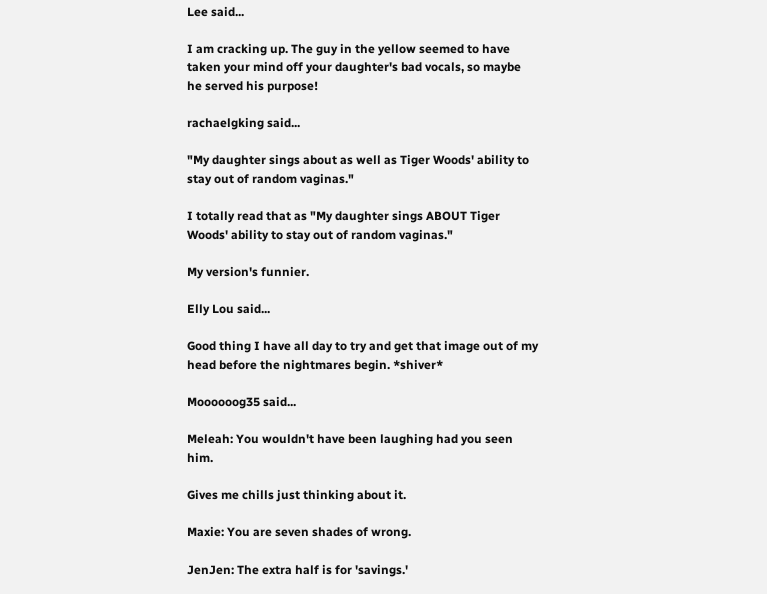Lee said...

I am cracking up. The guy in the yellow seemed to have taken your mind off your daughter's bad vocals, so maybe he served his purpose!

rachaelgking said...

"My daughter sings about as well as Tiger Woods' ability to stay out of random vaginas."

I totally read that as "My daughter sings ABOUT Tiger Woods' ability to stay out of random vaginas."

My version's funnier.

Elly Lou said...

Good thing I have all day to try and get that image out of my head before the nightmares begin. *shiver*

Moooooog35 said...

Meleah: You wouldn't have been laughing had you seen him.

Gives me chills just thinking about it.

Maxie: You are seven shades of wrong.

JenJen: The extra half is for 'savings.'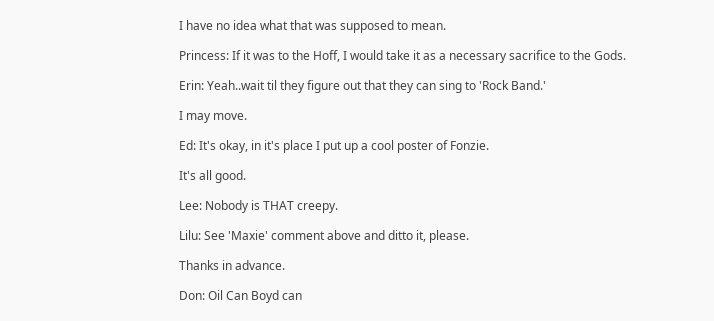I have no idea what that was supposed to mean.

Princess: If it was to the Hoff, I would take it as a necessary sacrifice to the Gods.

Erin: Yeah..wait til they figure out that they can sing to 'Rock Band.'

I may move.

Ed: It's okay, in it's place I put up a cool poster of Fonzie.

It's all good.

Lee: Nobody is THAT creepy.

Lilu: See 'Maxie' comment above and ditto it, please.

Thanks in advance.

Don: Oil Can Boyd can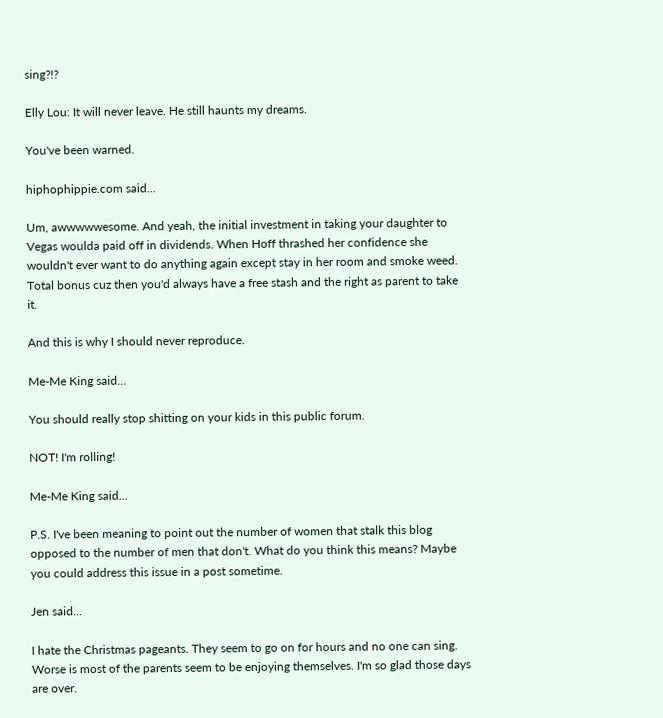sing?!?

Elly Lou: It will never leave. He still haunts my dreams.

You've been warned.

hiphophippie.com said...

Um, awwwwwesome. And yeah, the initial investment in taking your daughter to Vegas woulda paid off in dividends. When Hoff thrashed her confidence she wouldn't ever want to do anything again except stay in her room and smoke weed. Total bonus cuz then you'd always have a free stash and the right as parent to take it.

And this is why I should never reproduce.

Me-Me King said...

You should really stop shitting on your kids in this public forum.

NOT! I'm rolling!

Me-Me King said...

P.S. I've been meaning to point out the number of women that stalk this blog opposed to the number of men that don't. What do you think this means? Maybe you could address this issue in a post sometime.

Jen said...

I hate the Christmas pageants. They seem to go on for hours and no one can sing. Worse is most of the parents seem to be enjoying themselves. I'm so glad those days are over.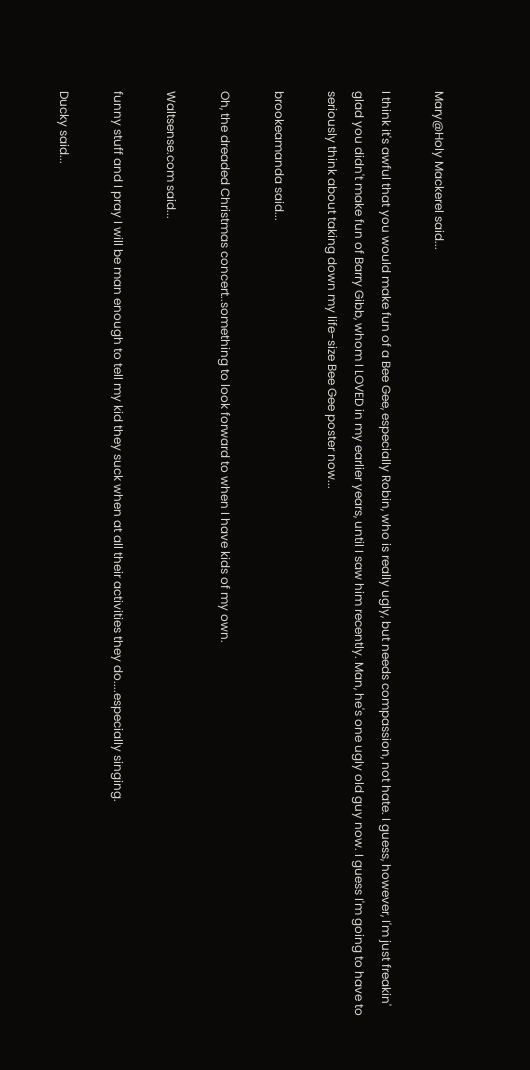Mary@Holy Mackerel said...

I think it's awful that you would make fun of a Bee Gee, especially Robin, who is really ugly, but needs compassion, not hate. I guess, however, I'm just freakin' glad you didn't make fun of Barry Gibb, whom I LOVED in my earlier years, until I saw him recently. Man, he's one ugly old guy now. I guess I'm going to have to seriously think about taking down my life-size Bee Gee poster now...

brookeamanda said...

Oh, the dreaded Christmas concert..something to look forward to when I have kids of my own.

Waltsense.com said...

funny stuff and I pray I will be man enough to tell my kid they suck when at all their activities they do....especially singing.

Ducky said...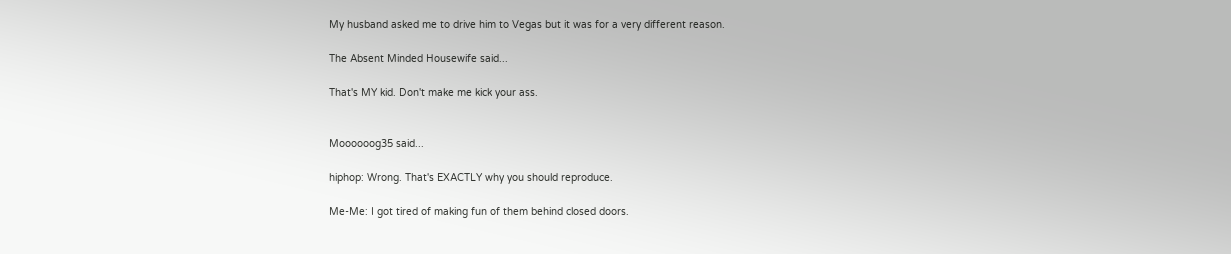My husband asked me to drive him to Vegas but it was for a very different reason.

The Absent Minded Housewife said...

That's MY kid. Don't make me kick your ass.


Moooooog35 said...

hiphop: Wrong. That's EXACTLY why you should reproduce.

Me-Me: I got tired of making fun of them behind closed doors.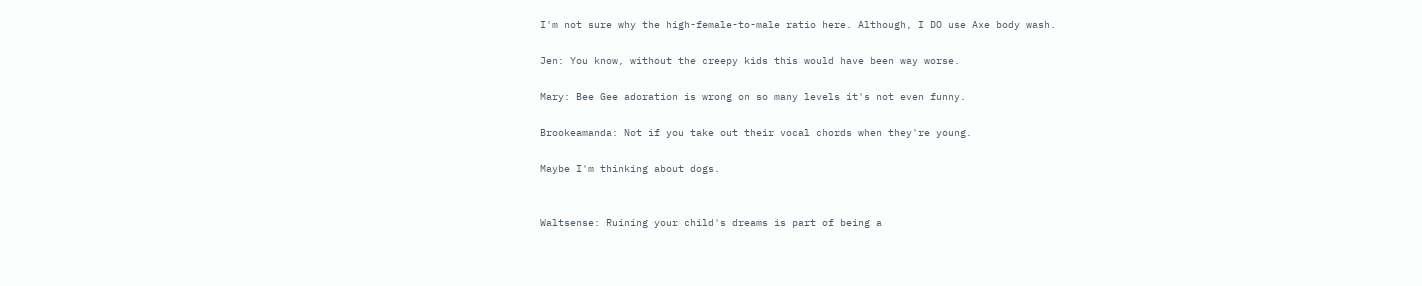I'm not sure why the high-female-to-male ratio here. Although, I DO use Axe body wash.

Jen: You know, without the creepy kids this would have been way worse.

Mary: Bee Gee adoration is wrong on so many levels it's not even funny.

Brookeamanda: Not if you take out their vocal chords when they're young.

Maybe I'm thinking about dogs.


Waltsense: Ruining your child's dreams is part of being a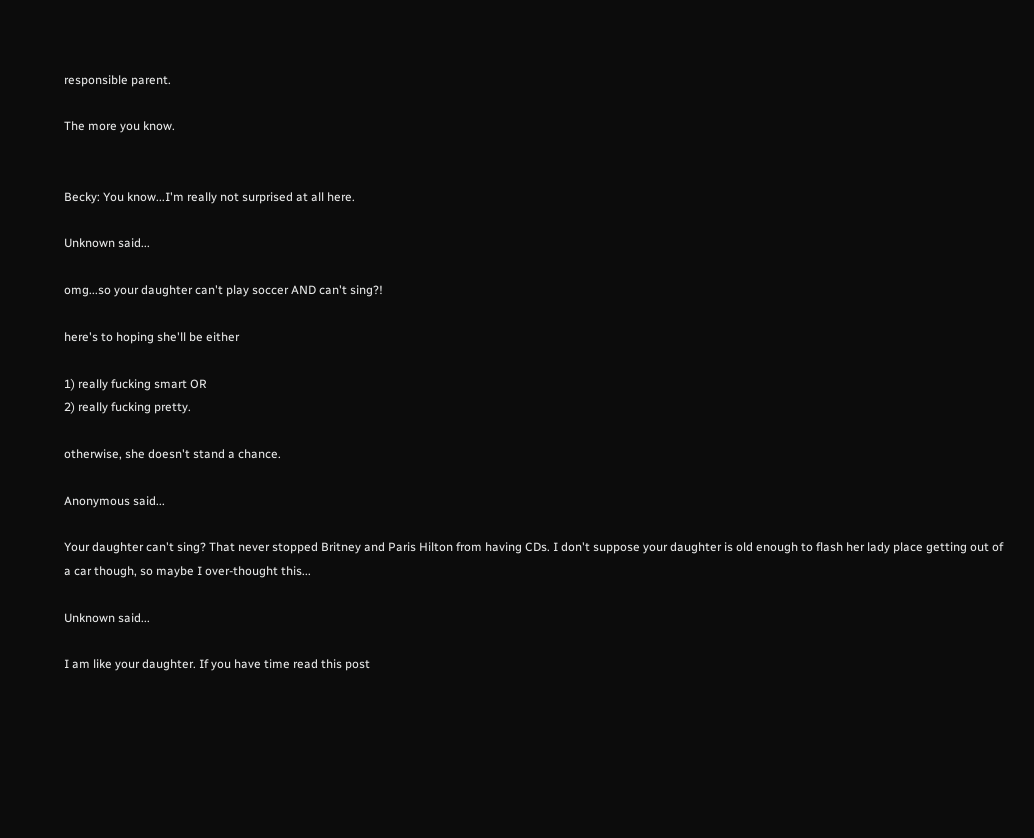responsible parent.

The more you know.


Becky: You know...I'm really not surprised at all here.

Unknown said...

omg...so your daughter can't play soccer AND can't sing?!

here's to hoping she'll be either

1) really fucking smart OR
2) really fucking pretty.

otherwise, she doesn't stand a chance.

Anonymous said...

Your daughter can't sing? That never stopped Britney and Paris Hilton from having CDs. I don't suppose your daughter is old enough to flash her lady place getting out of a car though, so maybe I over-thought this...

Unknown said...

I am like your daughter. If you have time read this post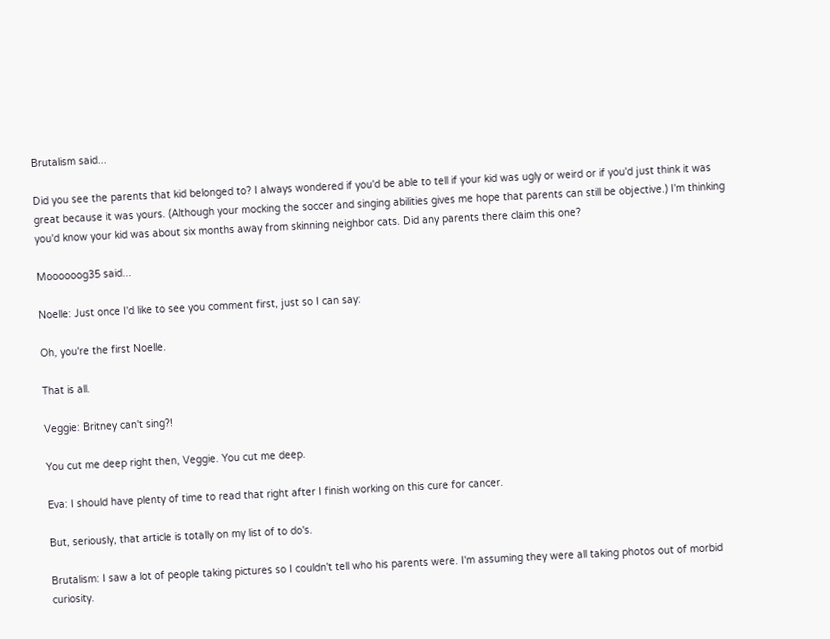Brutalism said...

Did you see the parents that kid belonged to? I always wondered if you'd be able to tell if your kid was ugly or weird or if you'd just think it was great because it was yours. (Although your mocking the soccer and singing abilities gives me hope that parents can still be objective.) I'm thinking you'd know your kid was about six months away from skinning neighbor cats. Did any parents there claim this one?

Moooooog35 said...

Noelle: Just once I'd like to see you comment first, just so I can say:

Oh, you're the first Noelle.

That is all.

Veggie: Britney can't sing?!

You cut me deep right then, Veggie. You cut me deep.

Eva: I should have plenty of time to read that right after I finish working on this cure for cancer.

But, seriously, that article is totally on my list of to do's.

Brutalism: I saw a lot of people taking pictures so I couldn't tell who his parents were. I'm assuming they were all taking photos out of morbid curiosity.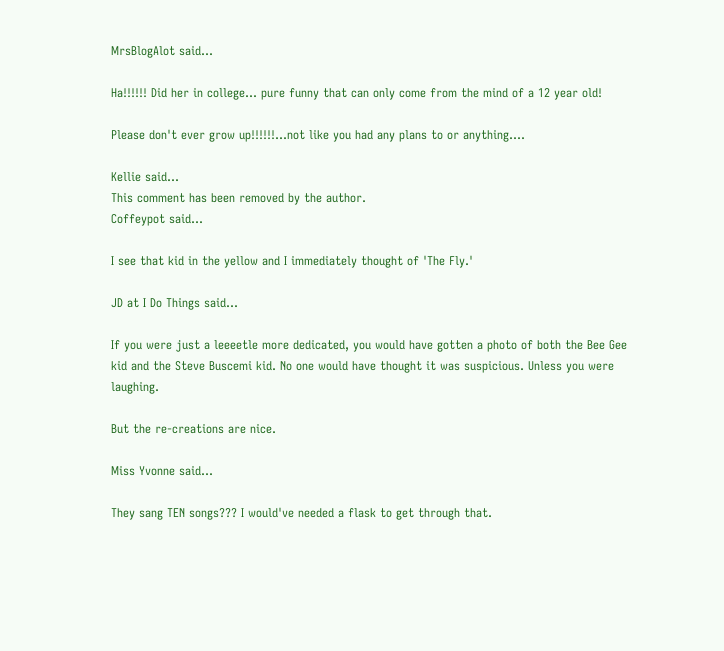MrsBlogAlot said...

Ha!!!!!! Did her in college... pure funny that can only come from the mind of a 12 year old!

Please don't ever grow up!!!!!!...not like you had any plans to or anything....

Kellie said...
This comment has been removed by the author.
Coffeypot said...

I see that kid in the yellow and I immediately thought of 'The Fly.'

JD at I Do Things said...

If you were just a leeeetle more dedicated, you would have gotten a photo of both the Bee Gee kid and the Steve Buscemi kid. No one would have thought it was suspicious. Unless you were laughing.

But the re-creations are nice.

Miss Yvonne said...

They sang TEN songs??? I would've needed a flask to get through that.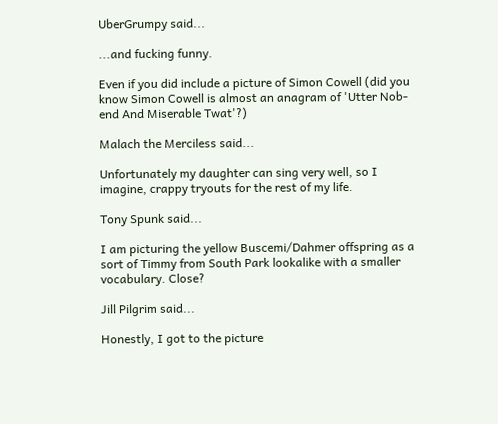UberGrumpy said...

...and fucking funny.

Even if you did include a picture of Simon Cowell (did you know Simon Cowell is almost an anagram of 'Utter Nob-end And Miserable Twat'?)

Malach the Merciless said...

Unfortunately my daughter can sing very well, so I imagine, crappy tryouts for the rest of my life.

Tony Spunk said...

I am picturing the yellow Buscemi/Dahmer offspring as a sort of Timmy from South Park lookalike with a smaller vocabulary. Close?

Jill Pilgrim said...

Honestly, I got to the picture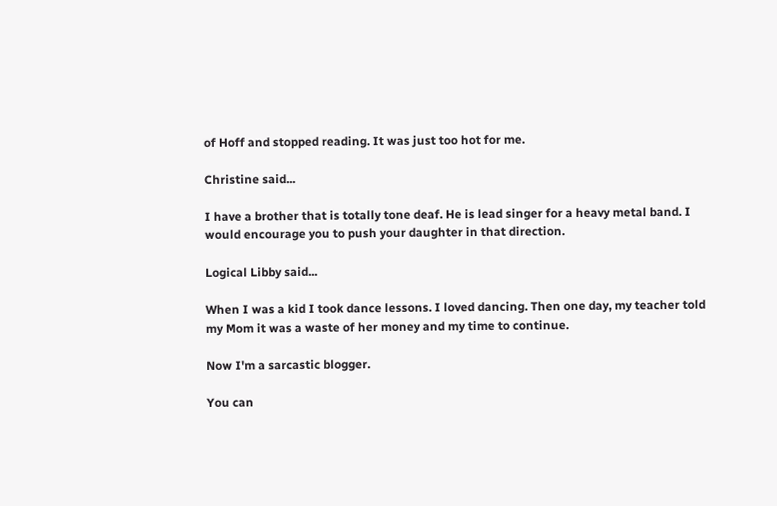of Hoff and stopped reading. It was just too hot for me.

Christine said...

I have a brother that is totally tone deaf. He is lead singer for a heavy metal band. I would encourage you to push your daughter in that direction.

Logical Libby said...

When I was a kid I took dance lessons. I loved dancing. Then one day, my teacher told my Mom it was a waste of her money and my time to continue.

Now I'm a sarcastic blogger.

You can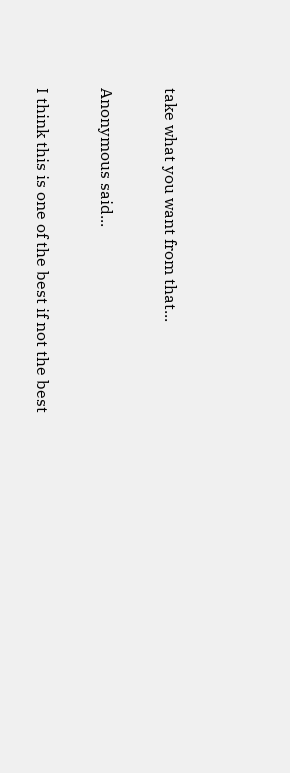take what you want from that...

Anonymous said...

I think this is one of the best if not the best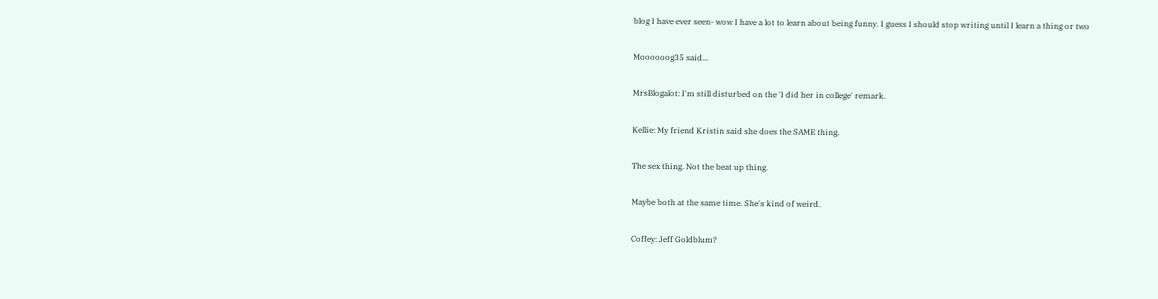blog I have ever seen- wow I have a lot to learn about being funny. I guess I should stop writing until I learn a thing or two

Moooooog35 said...

MrsBlogalot: I'm still disturbed on the 'I did her in college' remark.

Kellie: My friend Kristin said she does the SAME thing.

The sex thing. Not the beat up thing.

Maybe both at the same time. She's kind of weird.

Coffey: Jeff Goldblum?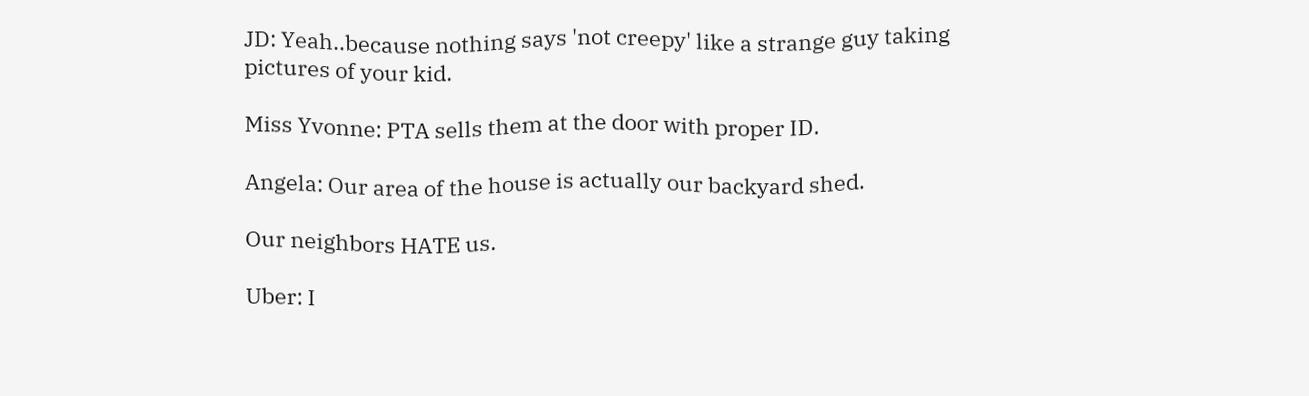JD: Yeah..because nothing says 'not creepy' like a strange guy taking pictures of your kid.

Miss Yvonne: PTA sells them at the door with proper ID.

Angela: Our area of the house is actually our backyard shed.

Our neighbors HATE us.

Uber: I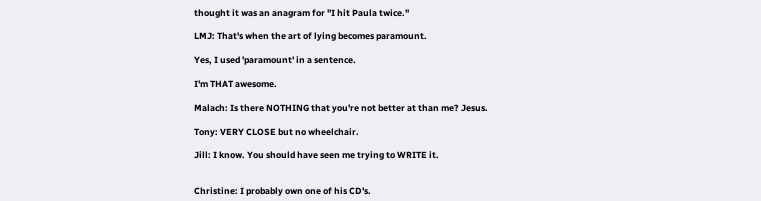thought it was an anagram for "I hit Paula twice."

LMJ: That's when the art of lying becomes paramount.

Yes, I used 'paramount' in a sentence.

I'm THAT awesome.

Malach: Is there NOTHING that you're not better at than me? Jesus.

Tony: VERY CLOSE but no wheelchair.

Jill: I know. You should have seen me trying to WRITE it.


Christine: I probably own one of his CD's.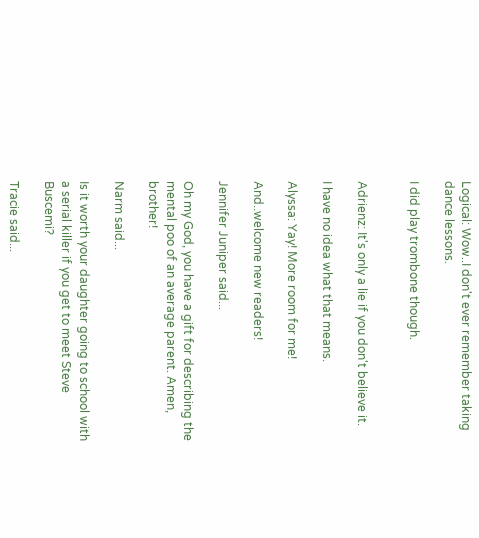Logical: Wow..I don't ever remember taking dance lessons.

I did play trombone though.


Adrienz: It's only a lie if you don't believe it.

I have no idea what that means.

Alyssa: Yay! More room for me!

And..welcome new readers!

Jennifer Juniper said...

Oh my God, you have a gift for describing the mental poo of an average parent. Amen, brother!

Narm said...

Is it worth your daughter going to school with a serial killer if you get to meet Steve Buscemi?

Tracie said...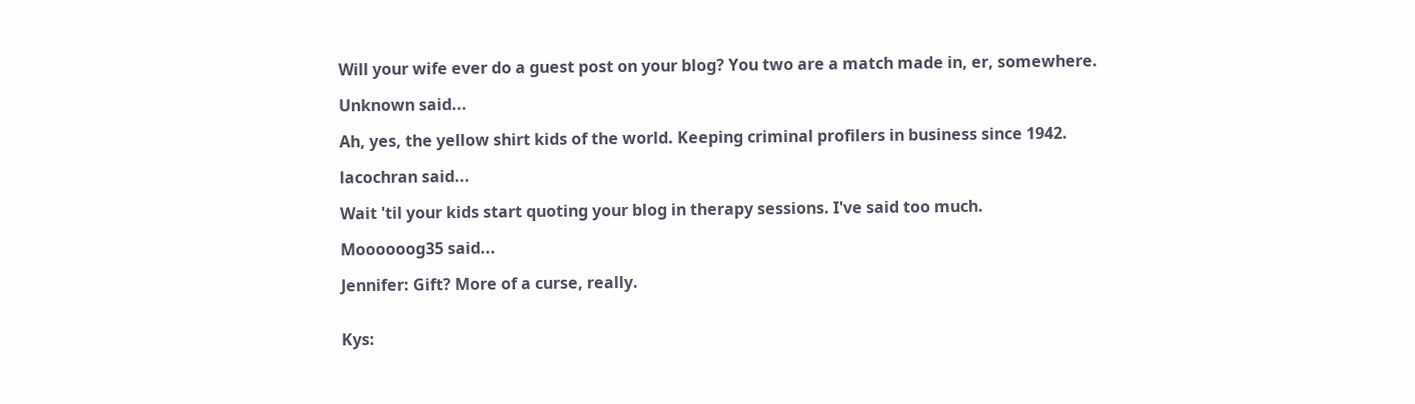Will your wife ever do a guest post on your blog? You two are a match made in, er, somewhere.

Unknown said...

Ah, yes, the yellow shirt kids of the world. Keeping criminal profilers in business since 1942.

lacochran said...

Wait 'til your kids start quoting your blog in therapy sessions. I've said too much.

Moooooog35 said...

Jennifer: Gift? More of a curse, really.


Kys: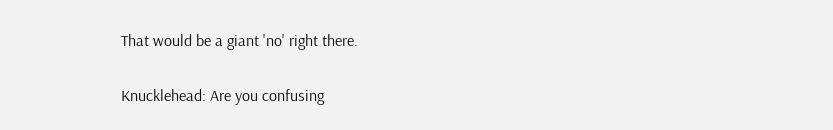That would be a giant 'no' right there.

Knucklehead: Are you confusing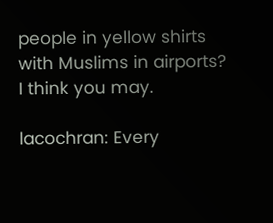people in yellow shirts with Muslims in airports? I think you may.

lacochran: Every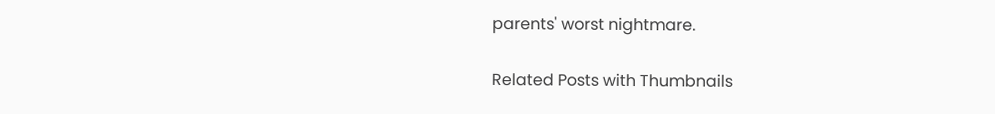parents' worst nightmare.

Related Posts with Thumbnails